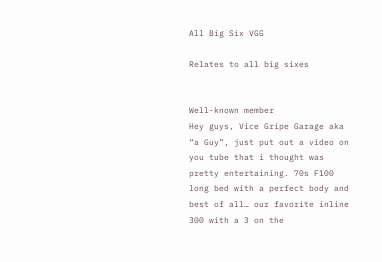All Big Six VGG

Relates to all big sixes


Well-known member
Hey guys, Vice Gripe Garage aka “a Guy”, just put out a video on you tube that i thought was pretty entertaining. 70s F100 long bed with a perfect body and best of all… our favorite inline 300 with a 3 on the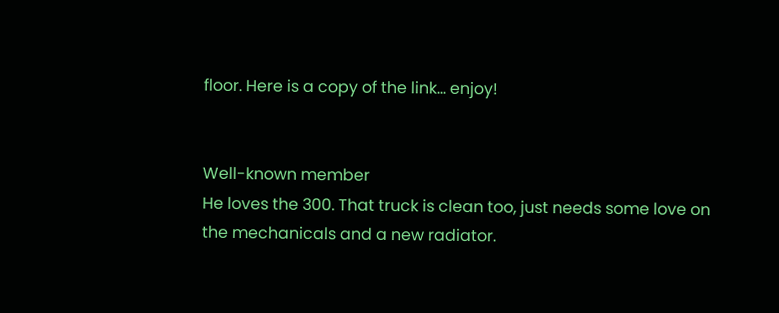floor. Here is a copy of the link… enjoy!


Well-known member
He loves the 300. That truck is clean too, just needs some love on the mechanicals and a new radiator.